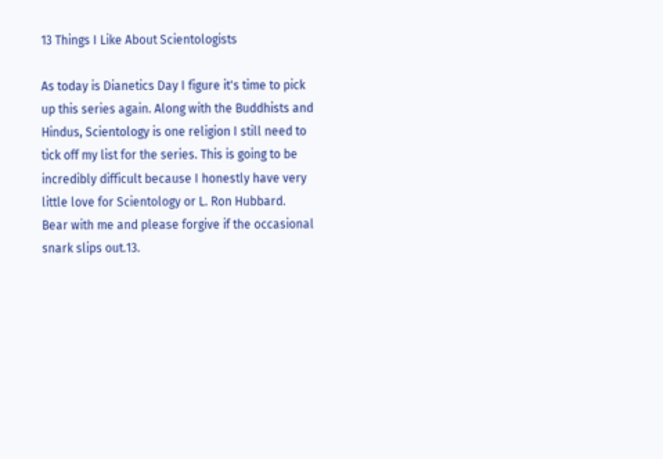13 Things I Like About Scientologists

As today is Dianetics Day I figure it's time to pick up this series again. Along with the Buddhists and Hindus, Scientology is one religion I still need to tick off my list for the series. This is going to be incredibly difficult because I honestly have very little love for Scientology or L. Ron Hubbard. Bear with me and please forgive if the occasional snark slips out.13.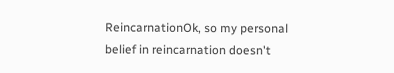ReincarnationOk, so my personal belief in reincarnation doesn't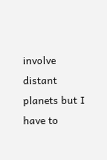involve distant planets but I have to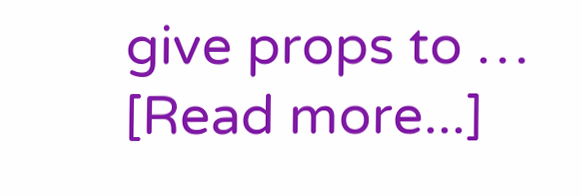give props to … [Read more...]